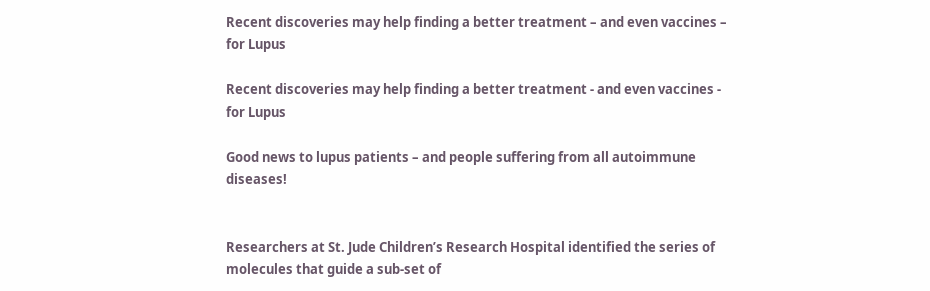Recent discoveries may help finding a better treatment – and even vaccines – for Lupus

Recent discoveries may help finding a better treatment - and even vaccines - for Lupus

Good news to lupus patients – and people suffering from all autoimmune diseases!


Researchers at St. Jude Children’s Research Hospital identified the series of molecules that guide a sub-set of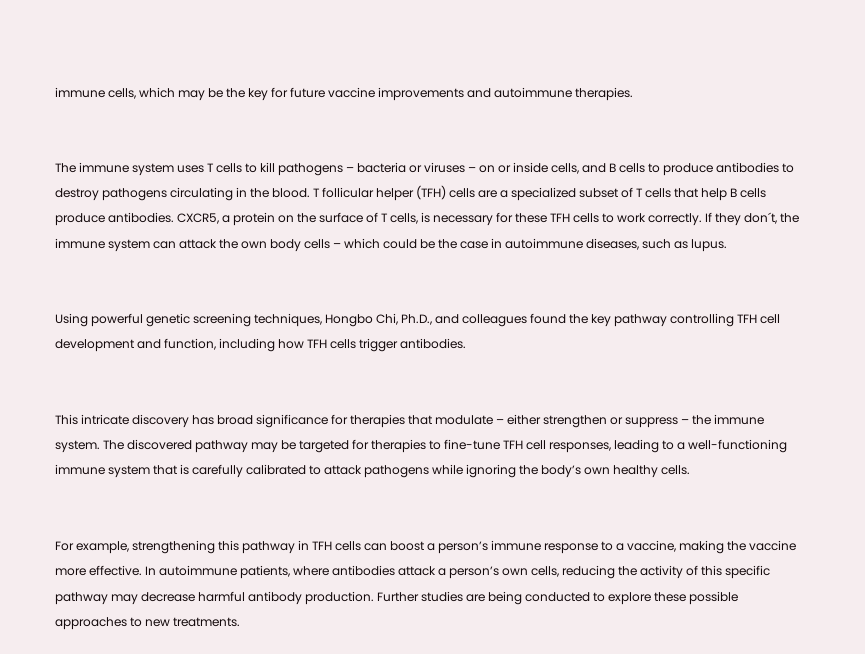immune cells, which may be the key for future vaccine improvements and autoimmune therapies.


The immune system uses T cells to kill pathogens – bacteria or viruses – on or inside cells, and B cells to produce antibodies to destroy pathogens circulating in the blood. T follicular helper (TFH) cells are a specialized subset of T cells that help B cells produce antibodies. CXCR5, a protein on the surface of T cells, is necessary for these TFH cells to work correctly. If they don´t, the immune system can attack the own body cells – which could be the case in autoimmune diseases, such as lupus.


Using powerful genetic screening techniques, Hongbo Chi, Ph.D., and colleagues found the key pathway controlling TFH cell development and function, including how TFH cells trigger antibodies.


This intricate discovery has broad significance for therapies that modulate – either strengthen or suppress – the immune system. The discovered pathway may be targeted for therapies to fine-tune TFH cell responses, leading to a well-functioning immune system that is carefully calibrated to attack pathogens while ignoring the body’s own healthy cells.


For example, strengthening this pathway in TFH cells can boost a person’s immune response to a vaccine, making the vaccine more effective. In autoimmune patients, where antibodies attack a person’s own cells, reducing the activity of this specific pathway may decrease harmful antibody production. Further studies are being conducted to explore these possible approaches to new treatments.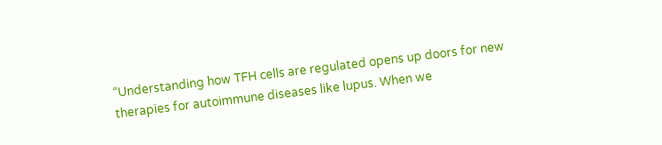“Understanding how TFH cells are regulated opens up doors for new therapies for autoimmune diseases like lupus. When we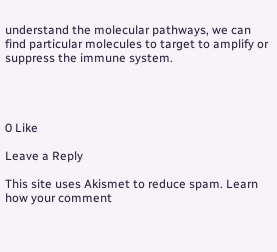understand the molecular pathways, we can find particular molecules to target to amplify or suppress the immune system.




0 Like

Leave a Reply

This site uses Akismet to reduce spam. Learn how your comment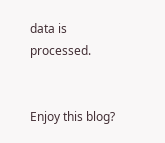data is processed.


Enjoy this blog?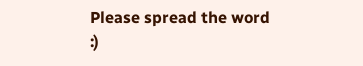Please spread the word :)